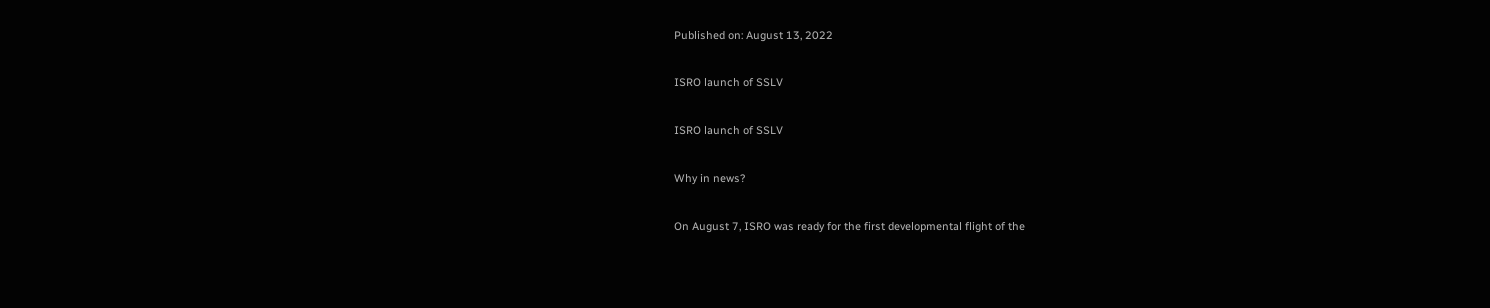Published on: August 13, 2022

ISRO launch of SSLV

ISRO launch of SSLV

Why in news?

On August 7, ISRO was ready for the first developmental flight of the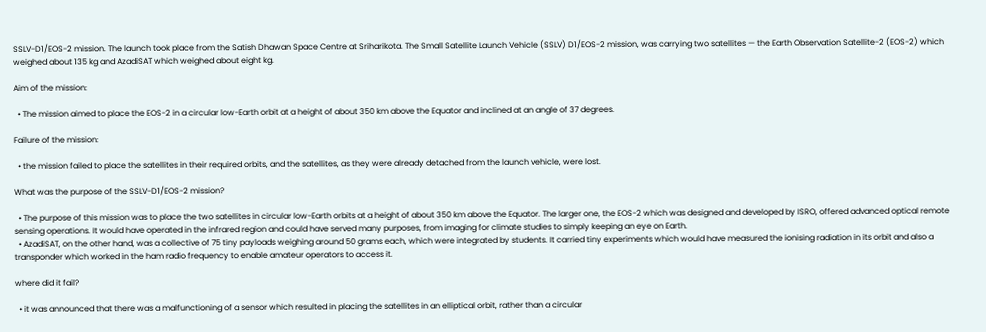SSLV-D1/EOS-2 mission. The launch took place from the Satish Dhawan Space Centre at Sriharikota. The Small Satellite Launch Vehicle (SSLV) D1/EOS-2 mission, was carrying two satellites — the Earth Observation Satellite-2 (EOS-2) which weighed about 135 kg and AzadiSAT which weighed about eight kg.

Aim of the mission:

  • The mission aimed to place the EOS-2 in a circular low-Earth orbit at a height of about 350 km above the Equator and inclined at an angle of 37 degrees.

Failure of the mission:

  • the mission failed to place the satellites in their required orbits, and the satellites, as they were already detached from the launch vehicle, were lost.

What was the purpose of the SSLV-D1/EOS-2 mission?

  • The purpose of this mission was to place the two satellites in circular low-Earth orbits at a height of about 350 km above the Equator. The larger one, the EOS-2 which was designed and developed by ISRO, offered advanced optical remote sensing operations. It would have operated in the infrared region and could have served many purposes, from imaging for climate studies to simply keeping an eye on Earth.
  • AzadiSAT, on the other hand, was a collective of 75 tiny payloads weighing around 50 grams each, which were integrated by students. It carried tiny experiments which would have measured the ionising radiation in its orbit and also a transponder which worked in the ham radio frequency to enable amateur operators to access it.

where did it fail?

  • it was announced that there was a malfunctioning of a sensor which resulted in placing the satellites in an elliptical orbit, rather than a circular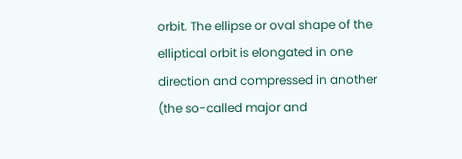orbit. The ellipse or oval shape of the elliptical orbit is elongated in one direction and compressed in another (the so-called major and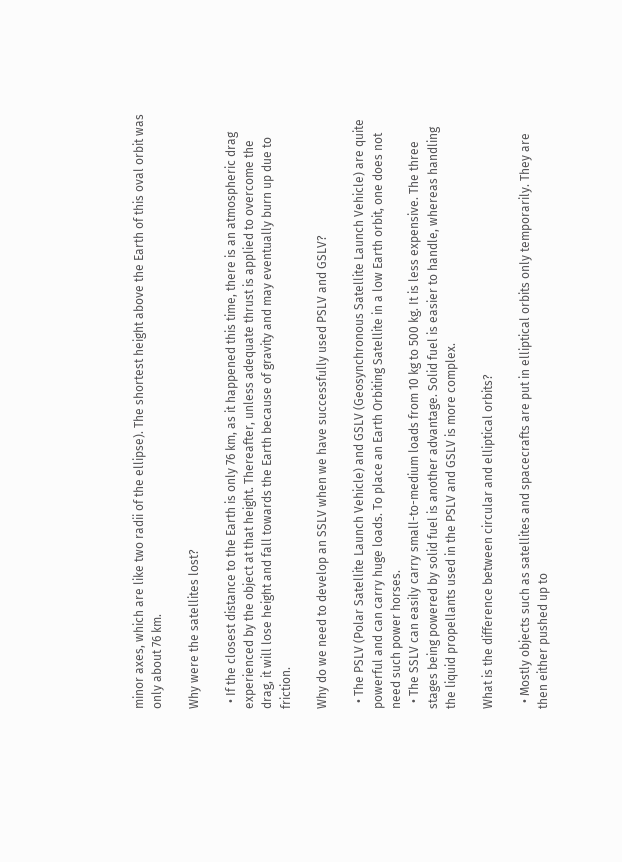minor axes, which are like two radii of the ellipse). The shortest height above the Earth of this oval orbit was only about 76 km.

Why were the satellites lost?

  • If the closest distance to the Earth is only 76 km, as it happened this time, there is an atmospheric drag experienced by the object at that height. Thereafter, unless adequate thrust is applied to overcome the drag, it will lose height and fall towards the Earth because of gravity and may eventually burn up due to friction.

Why do we need to develop an SSLV when we have successfully used PSLV and GSLV?

  • The PSLV (Polar Satellite Launch Vehicle) and GSLV (Geosynchronous Satellite Launch Vehicle) are quite powerful and can carry huge loads. To place an Earth Orbiting Satellite in a low Earth orbit, one does not need such power horses.
  • The SSLV can easily carry small-to-medium loads from 10 kg to 500 kg. It is less expensive. The three stages being powered by solid fuel is another advantage. Solid fuel is easier to handle, whereas handling the liquid propellants used in the PSLV and GSLV is more complex.

What is the difference between circular and elliptical orbits?

  • Mostly objects such as satellites and spacecrafts are put in elliptical orbits only temporarily. They are then either pushed up to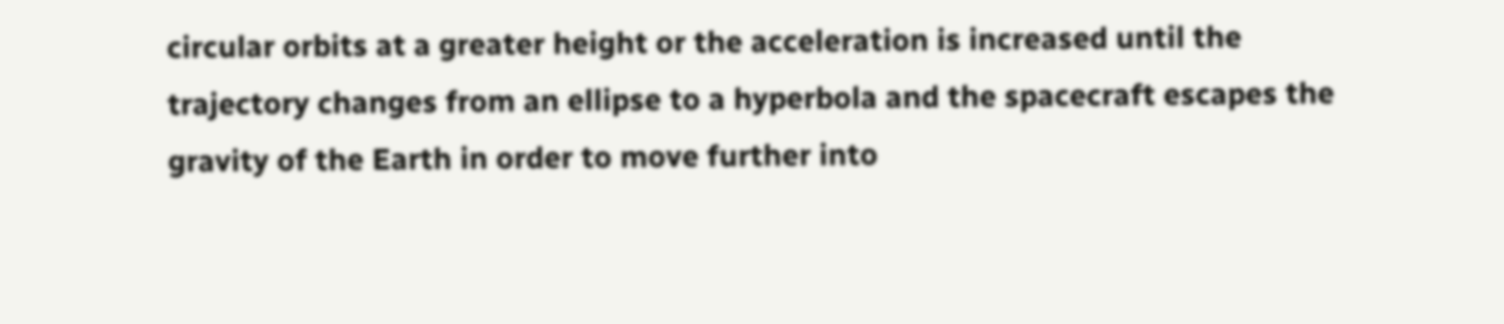circular orbits at a greater height or the acceleration is increased until the trajectory changes from an ellipse to a hyperbola and the spacecraft escapes the gravity of the Earth in order to move further into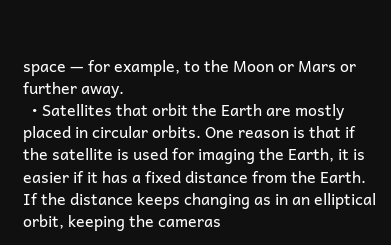space — for example, to the Moon or Mars or further away.
  • Satellites that orbit the Earth are mostly placed in circular orbits. One reason is that if the satellite is used for imaging the Earth, it is easier if it has a fixed distance from the Earth. If the distance keeps changing as in an elliptical orbit, keeping the cameras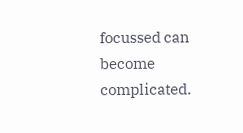focussed can become complicated.